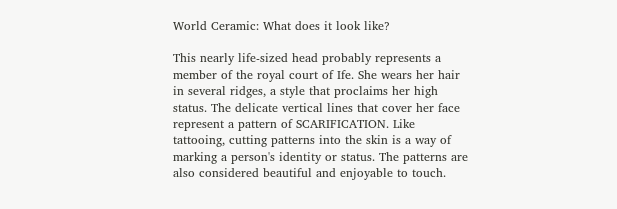World Ceramic: What does it look like?

This nearly life-sized head probably represents a member of the royal court of Ife. She wears her hair in several ridges, a style that proclaims her high status. The delicate vertical lines that cover her face represent a pattern of SCARIFICATION. Like tattooing, cutting patterns into the skin is a way of marking a person's identity or status. The patterns are also considered beautiful and enjoyable to touch.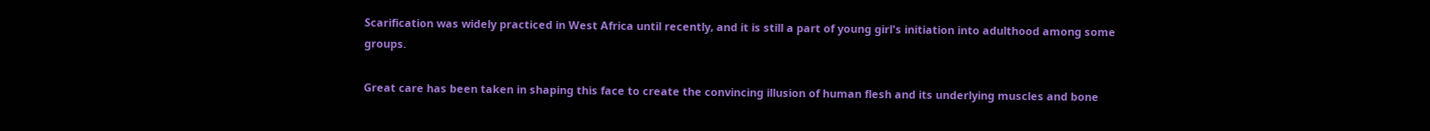Scarification was widely practiced in West Africa until recently, and it is still a part of young girl's initiation into adulthood among some groups.

Great care has been taken in shaping this face to create the convincing illusion of human flesh and its underlying muscles and bone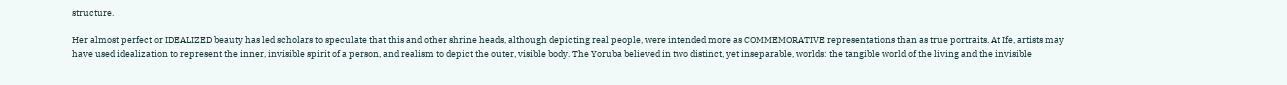structure.

Her almost perfect or IDEALIZED beauty has led scholars to speculate that this and other shrine heads, although depicting real people, were intended more as COMMEMORATIVE representations than as true portraits. At Ife, artists may have used idealization to represent the inner, invisible spirit of a person, and realism to depict the outer, visible body. The Yoruba believed in two distinct, yet inseparable, worlds: the tangible world of the living and the invisible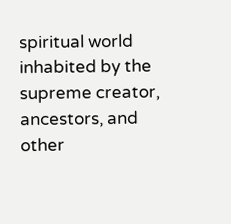spiritual world inhabited by the supreme creator, ancestors, and other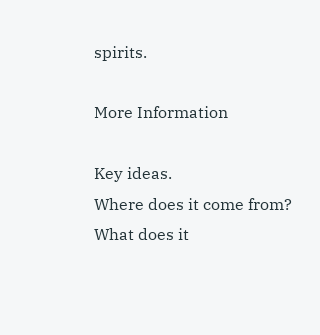spirits.

More Information

Key ideas.
Where does it come from?
What does it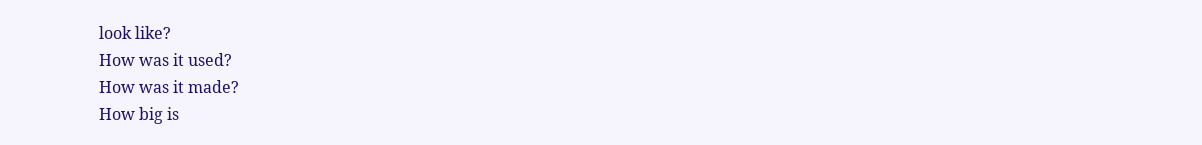look like?
How was it used?
How was it made?
How big is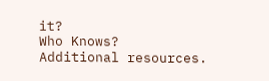it?
Who Knows?
Additional resources.